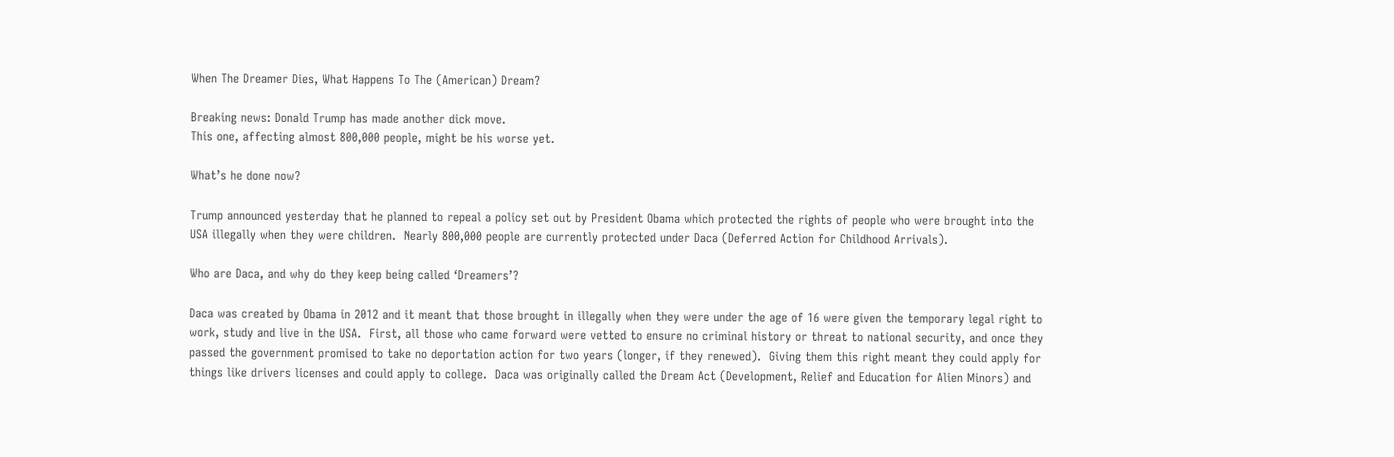When The Dreamer Dies, What Happens To The (American) Dream?

Breaking news: Donald Trump has made another dick move.
This one, affecting almost 800,000 people, might be his worse yet.

What’s he done now?

Trump announced yesterday that he planned to repeal a policy set out by President Obama which protected the rights of people who were brought into the USA illegally when they were children.  Nearly 800,000 people are currently protected under Daca (Deferred Action for Childhood Arrivals).

Who are Daca, and why do they keep being called ‘Dreamers’?

Daca was created by Obama in 2012 and it meant that those brought in illegally when they were under the age of 16 were given the temporary legal right to work, study and live in the USA.  First, all those who came forward were vetted to ensure no criminal history or threat to national security, and once they passed the government promised to take no deportation action for two years (longer, if they renewed).  Giving them this right meant they could apply for things like drivers licenses and could apply to college.  Daca was originally called the Dream Act (Development, Relief and Education for Alien Minors) and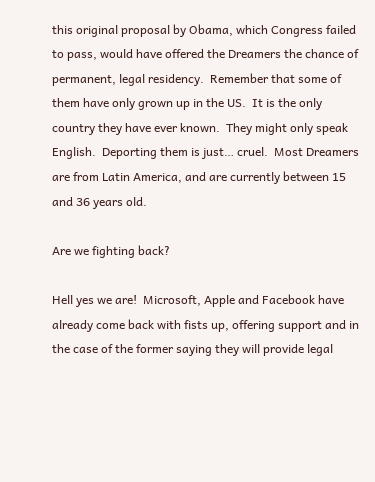this original proposal by Obama, which Congress failed to pass, would have offered the Dreamers the chance of permanent, legal residency.  Remember that some of them have only grown up in the US.  It is the only country they have ever known.  They might only speak English.  Deporting them is just… cruel.  Most Dreamers are from Latin America, and are currently between 15 and 36 years old.

Are we fighting back?

Hell yes we are!  Microsoft, Apple and Facebook have already come back with fists up, offering support and in the case of the former saying they will provide legal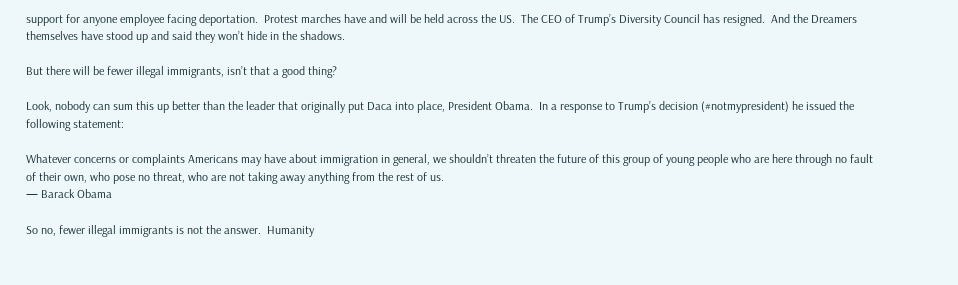support for anyone employee facing deportation.  Protest marches have and will be held across the US.  The CEO of Trump’s Diversity Council has resigned.  And the Dreamers themselves have stood up and said they won’t hide in the shadows.

But there will be fewer illegal immigrants, isn’t that a good thing?

Look, nobody can sum this up better than the leader that originally put Daca into place, President Obama.  In a response to Trump’s decision (#notmypresident) he issued the following statement:

Whatever concerns or complaints Americans may have about immigration in general, we shouldn’t threaten the future of this group of young people who are here through no fault of their own, who pose no threat, who are not taking away anything from the rest of us.
— Barack Obama

So no, fewer illegal immigrants is not the answer.  Humanity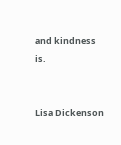and kindness is.


Lisa Dickenson